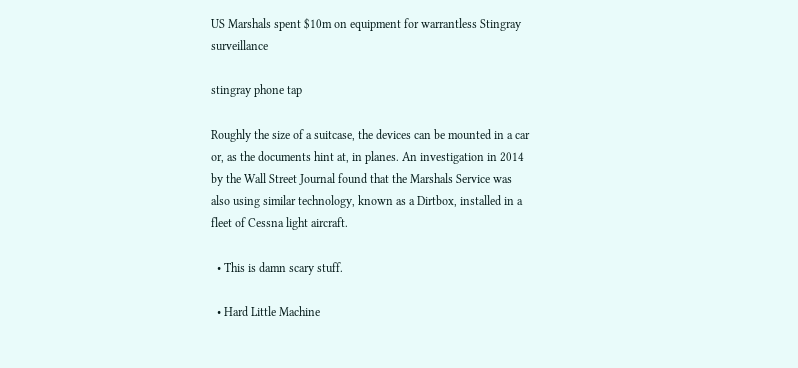US Marshals spent $10m on equipment for warrantless Stingray surveillance

stingray phone tap

Roughly the size of a suitcase, the devices can be mounted in a car or, as the documents hint at, in planes. An investigation in 2014 by the Wall Street Journal found that the Marshals Service was also using similar technology, known as a Dirtbox, installed in a fleet of Cessna light aircraft.

  • This is damn scary stuff.

  • Hard Little Machine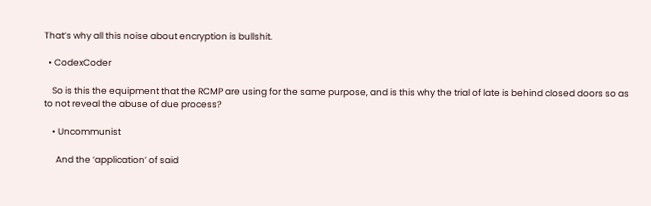That’s why all this noise about encryption is bullshit.

  • CodexCoder

    So is this the equipment that the RCMP are using for the same purpose, and is this why the trial of late is behind closed doors so as to not reveal the abuse of due process?

    • Uncommunist

      And the ‘application’ of said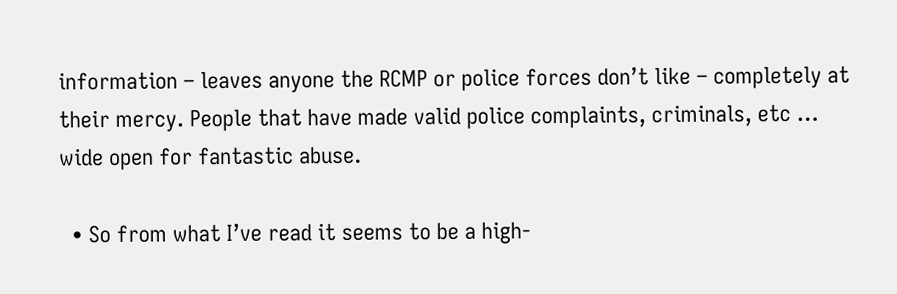information – leaves anyone the RCMP or police forces don’t like – completely at their mercy. People that have made valid police complaints, criminals, etc … wide open for fantastic abuse.

  • So from what I’ve read it seems to be a high-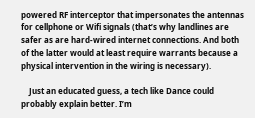powered RF interceptor that impersonates the antennas for cellphone or Wifi signals (that’s why landlines are safer as are hard-wired internet connections. And both of the latter would at least require warrants because a physical intervention in the wiring is necessary).

    Just an educated guess, a tech like Dance could probably explain better. I’m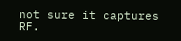not sure it captures RF.